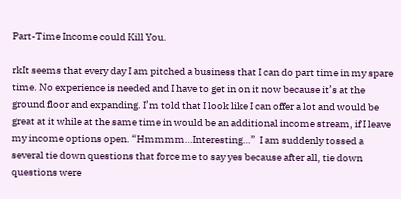Part-Time Income could Kill You.

rkIt seems that every day I am pitched a business that I can do part time in my spare time. No experience is needed and I have to get in on it now because it’s at the ground floor and expanding. I’m told that I look like I can offer a lot and would be great at it while at the same time in would be an additional income stream, if I leave my income options open. “Hmmmm…Interesting…”  I am suddenly tossed a several tie down questions that force me to say yes because after all, tie down questions were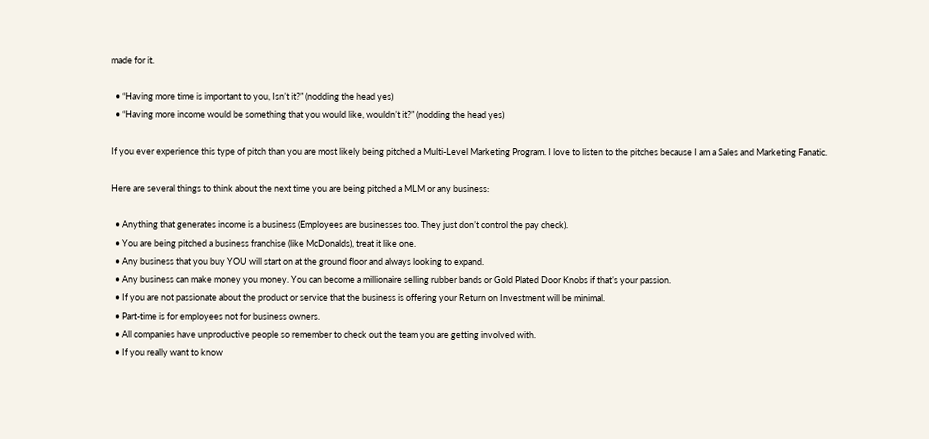made for it.

  • “Having more time is important to you, Isn’t it?” (nodding the head yes)
  • “Having more income would be something that you would like, wouldn’t it?” (nodding the head yes)

If you ever experience this type of pitch than you are most likely being pitched a Multi-Level Marketing Program. I love to listen to the pitches because I am a Sales and Marketing Fanatic.

Here are several things to think about the next time you are being pitched a MLM or any business:

  • Anything that generates income is a business (Employees are businesses too. They just don’t control the pay check).
  • You are being pitched a business franchise (like McDonalds), treat it like one.
  • Any business that you buy YOU will start on at the ground floor and always looking to expand.
  • Any business can make money you money. You can become a millionaire selling rubber bands or Gold Plated Door Knobs if that’s your passion.
  • If you are not passionate about the product or service that the business is offering your Return on Investment will be minimal.
  • Part-time is for employees not for business owners.
  • All companies have unproductive people so remember to check out the team you are getting involved with.
  • If you really want to know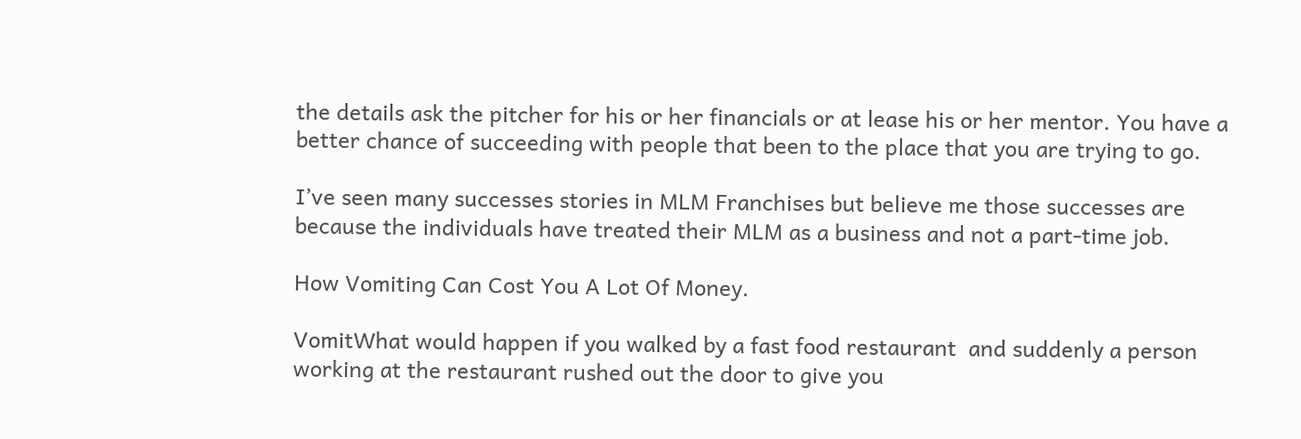the details ask the pitcher for his or her financials or at lease his or her mentor. You have a better chance of succeeding with people that been to the place that you are trying to go.

I’ve seen many successes stories in MLM Franchises but believe me those successes are because the individuals have treated their MLM as a business and not a part-time job.

How Vomiting Can Cost You A Lot Of Money.

VomitWhat would happen if you walked by a fast food restaurant  and suddenly a person working at the restaurant rushed out the door to give you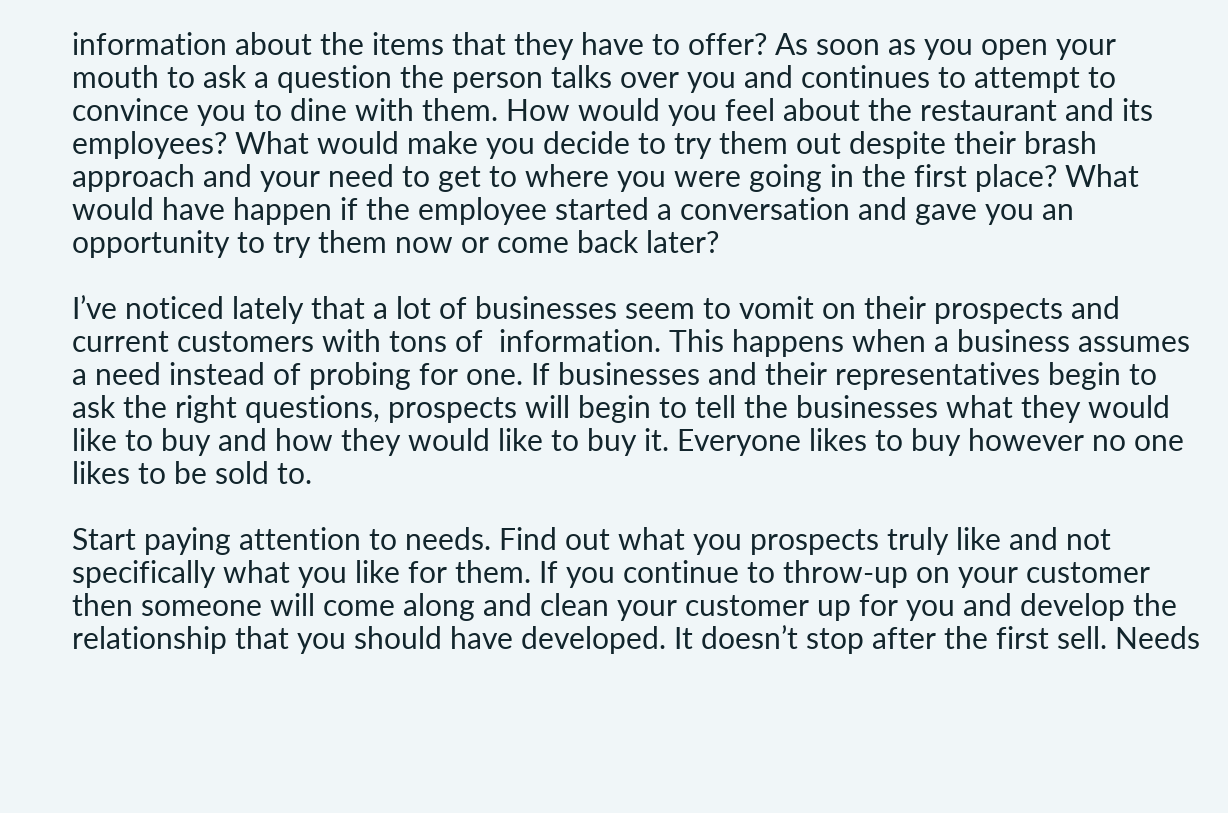information about the items that they have to offer? As soon as you open your mouth to ask a question the person talks over you and continues to attempt to convince you to dine with them. How would you feel about the restaurant and its employees? What would make you decide to try them out despite their brash approach and your need to get to where you were going in the first place? What would have happen if the employee started a conversation and gave you an opportunity to try them now or come back later?

I’ve noticed lately that a lot of businesses seem to vomit on their prospects and current customers with tons of  information. This happens when a business assumes a need instead of probing for one. If businesses and their representatives begin to ask the right questions, prospects will begin to tell the businesses what they would like to buy and how they would like to buy it. Everyone likes to buy however no one likes to be sold to.

Start paying attention to needs. Find out what you prospects truly like and not specifically what you like for them. If you continue to throw-up on your customer then someone will come along and clean your customer up for you and develop the relationship that you should have developed. It doesn’t stop after the first sell. Needs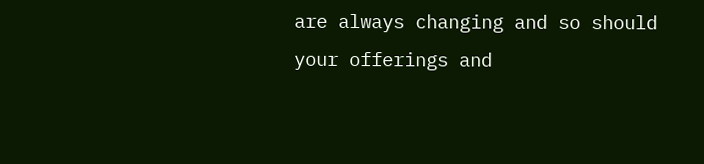are always changing and so should your offerings and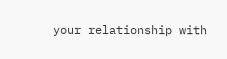your relationship with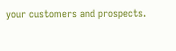your customers and prospects.